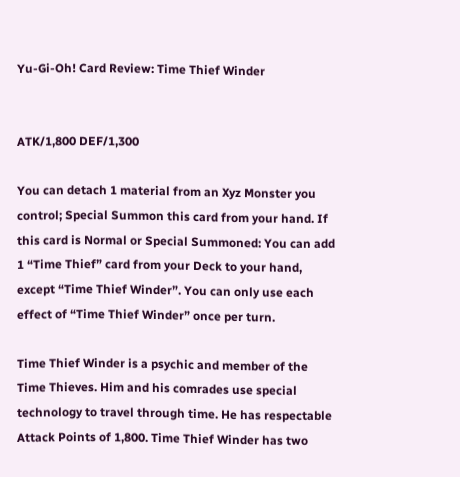Yu-Gi-Oh! Card Review: Time Thief Winder


ATK/1,800 DEF/1,300

You can detach 1 material from an Xyz Monster you control; Special Summon this card from your hand. If this card is Normal or Special Summoned: You can add 1 “Time Thief” card from your Deck to your hand, except “Time Thief Winder”. You can only use each effect of “Time Thief Winder” once per turn.

Time Thief Winder is a psychic and member of the Time Thieves. Him and his comrades use special technology to travel through time. He has respectable Attack Points of 1,800. Time Thief Winder has two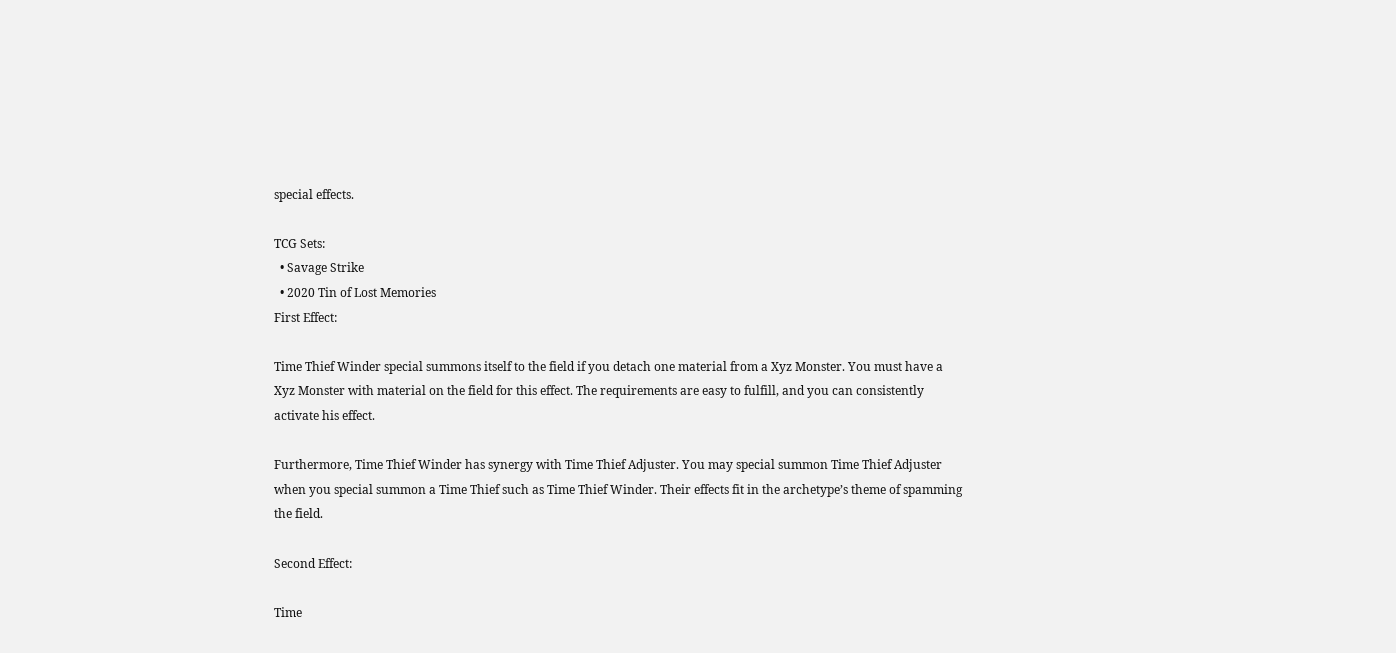special effects.

TCG Sets:
  • Savage Strike
  • 2020 Tin of Lost Memories
First Effect:

Time Thief Winder special summons itself to the field if you detach one material from a Xyz Monster. You must have a Xyz Monster with material on the field for this effect. The requirements are easy to fulfill, and you can consistently activate his effect.

Furthermore, Time Thief Winder has synergy with Time Thief Adjuster. You may special summon Time Thief Adjuster when you special summon a Time Thief such as Time Thief Winder. Their effects fit in the archetype’s theme of spamming the field.

Second Effect:

Time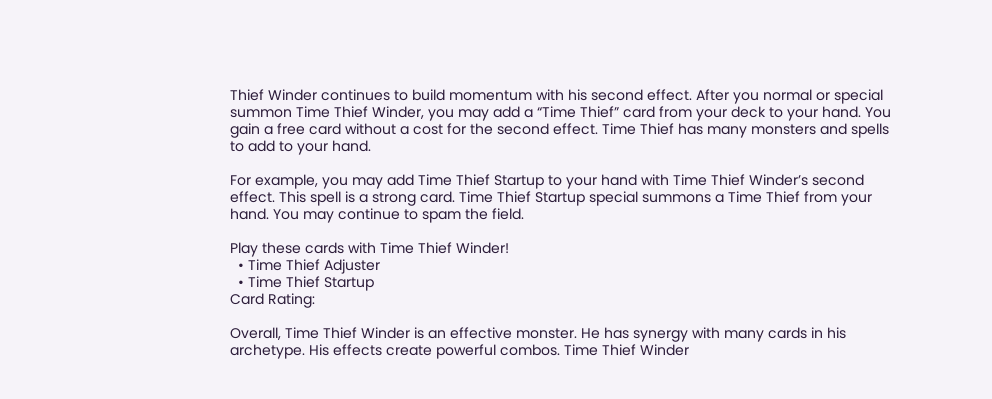Thief Winder continues to build momentum with his second effect. After you normal or special summon Time Thief Winder, you may add a “Time Thief” card from your deck to your hand. You gain a free card without a cost for the second effect. Time Thief has many monsters and spells to add to your hand.

For example, you may add Time Thief Startup to your hand with Time Thief Winder’s second effect. This spell is a strong card. Time Thief Startup special summons a Time Thief from your hand. You may continue to spam the field.

Play these cards with Time Thief Winder!
  • Time Thief Adjuster
  • Time Thief Startup
Card Rating:

Overall, Time Thief Winder is an effective monster. He has synergy with many cards in his archetype. His effects create powerful combos. Time Thief Winder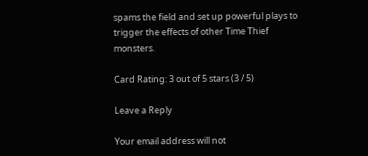spams the field and set up powerful plays to trigger the effects of other Time Thief monsters.

Card Rating: 3 out of 5 stars (3 / 5)

Leave a Reply

Your email address will not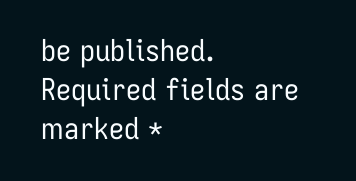be published. Required fields are marked *